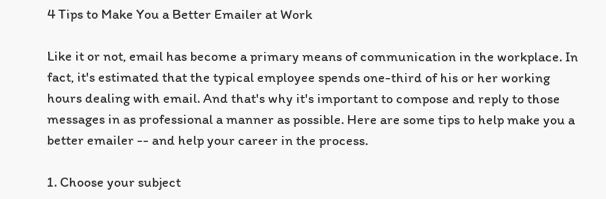4 Tips to Make You a Better Emailer at Work

Like it or not, email has become a primary means of communication in the workplace. In fact, it's estimated that the typical employee spends one-third of his or her working hours dealing with email. And that's why it's important to compose and reply to those messages in as professional a manner as possible. Here are some tips to help make you a better emailer -- and help your career in the process.

1. Choose your subject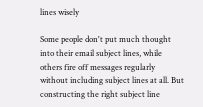lines wisely

Some people don't put much thought into their email subject lines, while others fire off messages regularly without including subject lines at all. But constructing the right subject line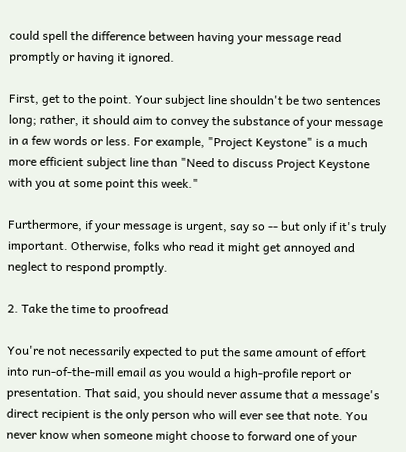could spell the difference between having your message read promptly or having it ignored.

First, get to the point. Your subject line shouldn't be two sentences long; rather, it should aim to convey the substance of your message in a few words or less. For example, "Project Keystone" is a much more efficient subject line than "Need to discuss Project Keystone with you at some point this week."

Furthermore, if your message is urgent, say so -- but only if it's truly important. Otherwise, folks who read it might get annoyed and neglect to respond promptly.

2. Take the time to proofread

You're not necessarily expected to put the same amount of effort into run-of-the-mill email as you would a high-profile report or presentation. That said, you should never assume that a message's direct recipient is the only person who will ever see that note. You never know when someone might choose to forward one of your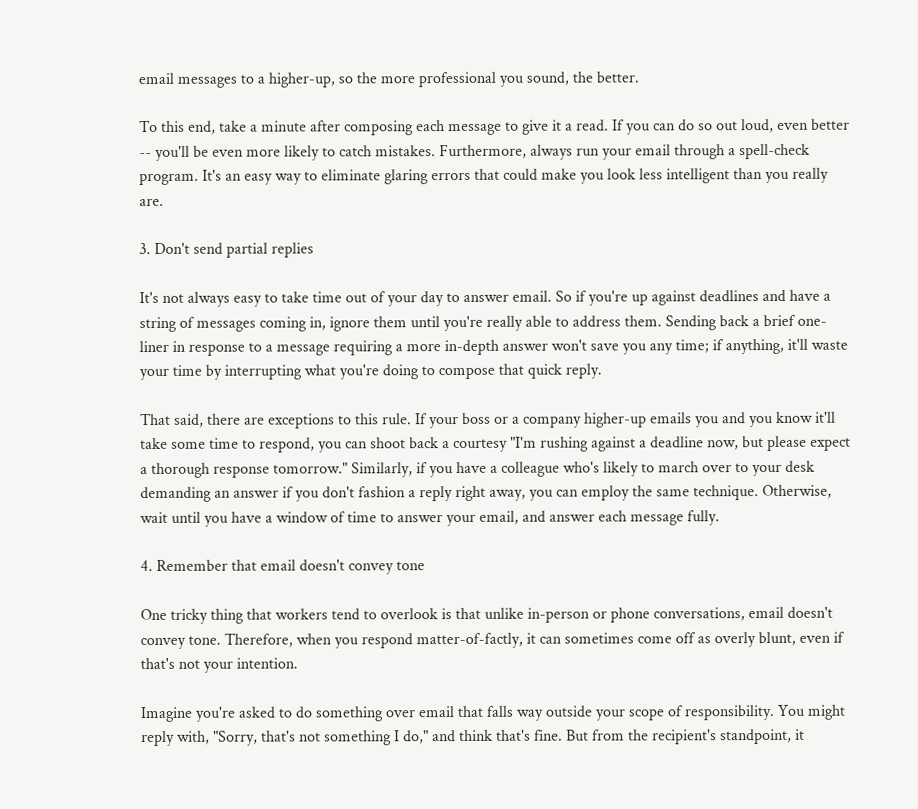email messages to a higher-up, so the more professional you sound, the better.

To this end, take a minute after composing each message to give it a read. If you can do so out loud, even better -- you'll be even more likely to catch mistakes. Furthermore, always run your email through a spell-check program. It's an easy way to eliminate glaring errors that could make you look less intelligent than you really are.

3. Don't send partial replies

It's not always easy to take time out of your day to answer email. So if you're up against deadlines and have a string of messages coming in, ignore them until you're really able to address them. Sending back a brief one-liner in response to a message requiring a more in-depth answer won't save you any time; if anything, it'll waste your time by interrupting what you're doing to compose that quick reply.

That said, there are exceptions to this rule. If your boss or a company higher-up emails you and you know it'll take some time to respond, you can shoot back a courtesy "I'm rushing against a deadline now, but please expect a thorough response tomorrow." Similarly, if you have a colleague who's likely to march over to your desk demanding an answer if you don't fashion a reply right away, you can employ the same technique. Otherwise, wait until you have a window of time to answer your email, and answer each message fully.

4. Remember that email doesn't convey tone

One tricky thing that workers tend to overlook is that unlike in-person or phone conversations, email doesn't convey tone. Therefore, when you respond matter-of-factly, it can sometimes come off as overly blunt, even if that's not your intention.

Imagine you're asked to do something over email that falls way outside your scope of responsibility. You might reply with, "Sorry, that's not something I do," and think that's fine. But from the recipient's standpoint, it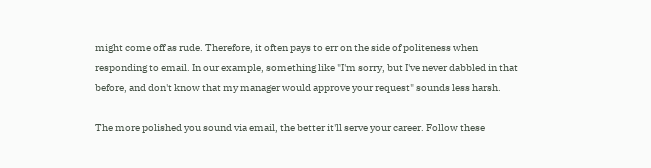might come off as rude. Therefore, it often pays to err on the side of politeness when responding to email. In our example, something like "I'm sorry, but I've never dabbled in that before, and don't know that my manager would approve your request" sounds less harsh.

The more polished you sound via email, the better it'll serve your career. Follow these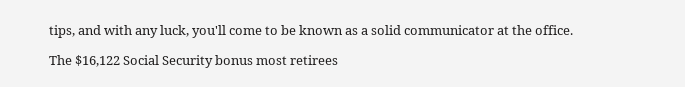tips, and with any luck, you'll come to be known as a solid communicator at the office.

The $16,122 Social Security bonus most retirees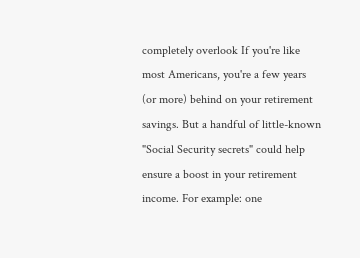completely overlook If you're like most Americans, you're a few years (or more) behind on your retirement savings. But a handful of little-known "Social Security secrets" could help ensure a boost in your retirement income. For example: one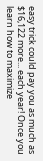easy trick could pay you as much as $16,122 more... each year! Once you learn how to maximize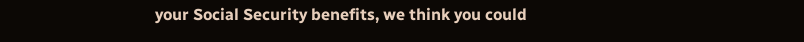your Social Security benefits, we think you could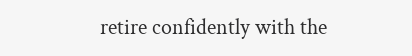retire confidently with the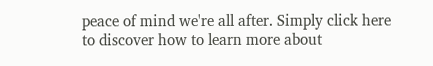peace of mind we're all after. Simply click here to discover how to learn more about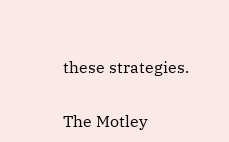these strategies.

The Motley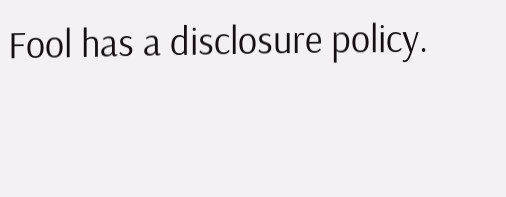Fool has a disclosure policy.